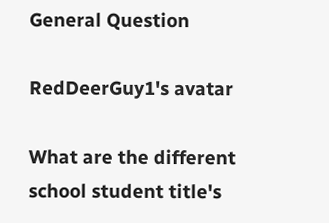General Question

RedDeerGuy1's avatar

What are the different school student title's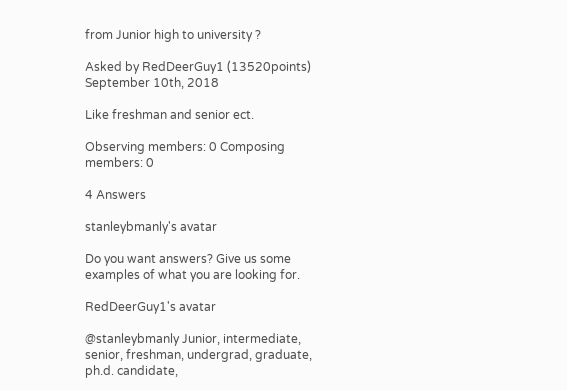from Junior high to university ?

Asked by RedDeerGuy1 (13520points) September 10th, 2018

Like freshman and senior ect.

Observing members: 0 Composing members: 0

4 Answers

stanleybmanly's avatar

Do you want answers? Give us some examples of what you are looking for.

RedDeerGuy1's avatar

@stanleybmanly Junior, intermediate, senior, freshman, undergrad, graduate, ph.d. candidate,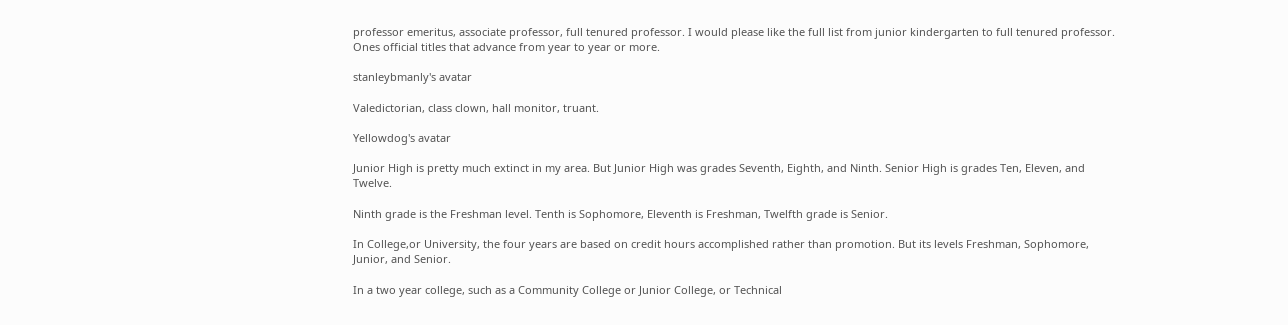professor emeritus, associate professor, full tenured professor. I would please like the full list from junior kindergarten to full tenured professor. Ones official titles that advance from year to year or more.

stanleybmanly's avatar

Valedictorian, class clown, hall monitor, truant.

Yellowdog's avatar

Junior High is pretty much extinct in my area. But Junior High was grades Seventh, Eighth, and Ninth. Senior High is grades Ten, Eleven, and Twelve.

Ninth grade is the Freshman level. Tenth is Sophomore, Eleventh is Freshman, Twelfth grade is Senior.

In College,or University, the four years are based on credit hours accomplished rather than promotion. But its levels Freshman, Sophomore, Junior, and Senior.

In a two year college, such as a Community College or Junior College, or Technical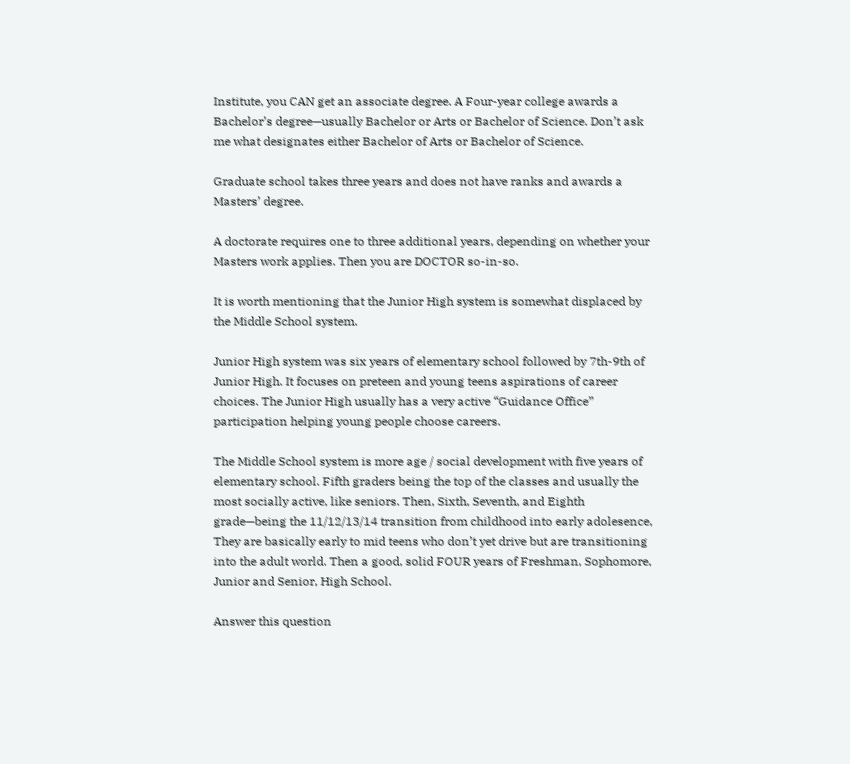Institute, you CAN get an associate degree. A Four-year college awards a Bachelor’s degree—usually Bachelor or Arts or Bachelor of Science. Don’t ask me what designates either Bachelor of Arts or Bachelor of Science.

Graduate school takes three years and does not have ranks and awards a Masters’ degree.

A doctorate requires one to three additional years, depending on whether your Masters work applies. Then you are DOCTOR so-in-so.

It is worth mentioning that the Junior High system is somewhat displaced by the Middle School system.

Junior High system was six years of elementary school followed by 7th-9th of Junior High. It focuses on preteen and young teens aspirations of career choices. The Junior High usually has a very active “Guidance Office” participation helping young people choose careers.

The Middle School system is more age / social development with five years of elementary school. Fifth graders being the top of the classes and usually the most socially active, like seniors. Then, Sixth, Seventh, and Eighth grade—being the 11/12/13/14 transition from childhood into early adolesence, They are basically early to mid teens who don’t yet drive but are transitioning into the adult world. Then a good, solid FOUR years of Freshman, Sophomore, Junior and Senior, High School.

Answer this question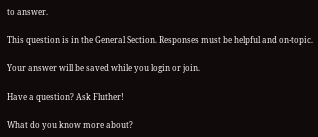to answer.

This question is in the General Section. Responses must be helpful and on-topic.

Your answer will be saved while you login or join.

Have a question? Ask Fluther!

What do you know more about?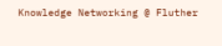Knowledge Networking @ Fluther